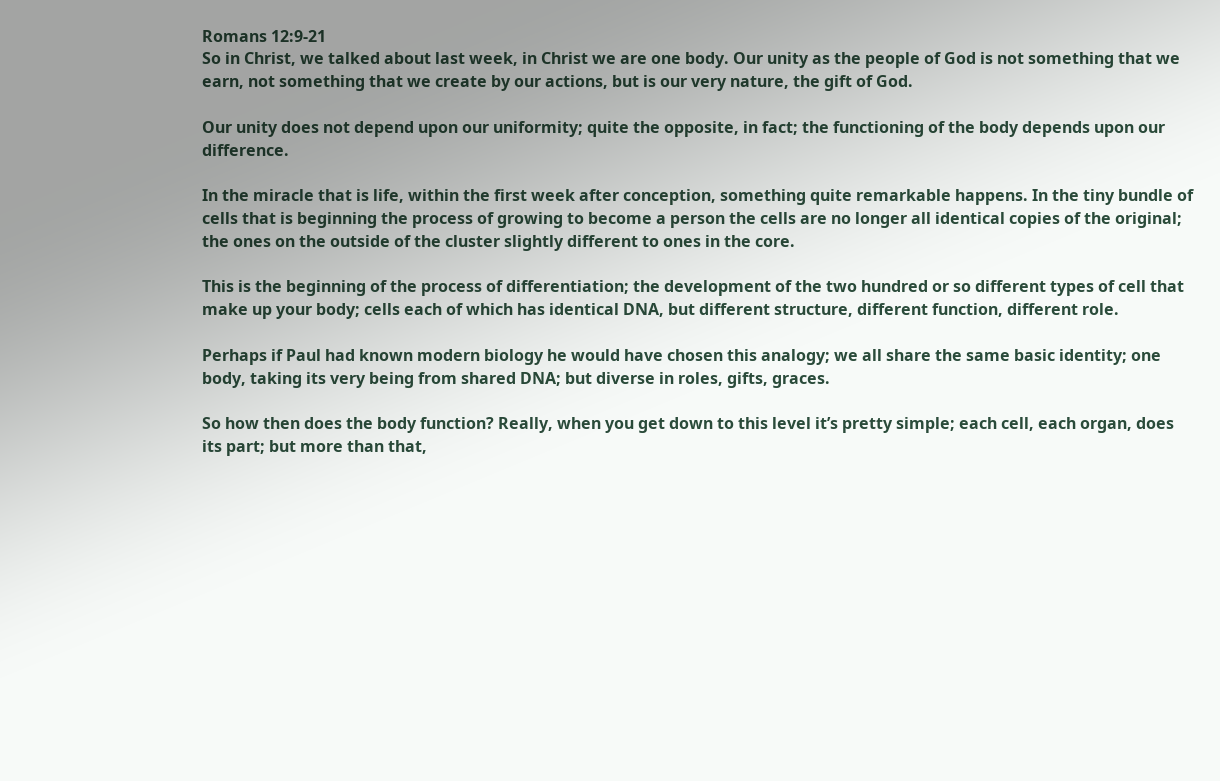Romans 12:9-21
So in Christ, we talked about last week, in Christ we are one body. Our unity as the people of God is not something that we earn, not something that we create by our actions, but is our very nature, the gift of God.

Our unity does not depend upon our uniformity; quite the opposite, in fact; the functioning of the body depends upon our difference.

In the miracle that is life, within the first week after conception, something quite remarkable happens. In the tiny bundle of cells that is beginning the process of growing to become a person the cells are no longer all identical copies of the original; the ones on the outside of the cluster slightly different to ones in the core.

This is the beginning of the process of differentiation; the development of the two hundred or so different types of cell that make up your body; cells each of which has identical DNA, but different structure, different function, different role.

Perhaps if Paul had known modern biology he would have chosen this analogy; we all share the same basic identity; one body, taking its very being from shared DNA; but diverse in roles, gifts, graces.

So how then does the body function? Really, when you get down to this level it’s pretty simple; each cell, each organ, does its part; but more than that,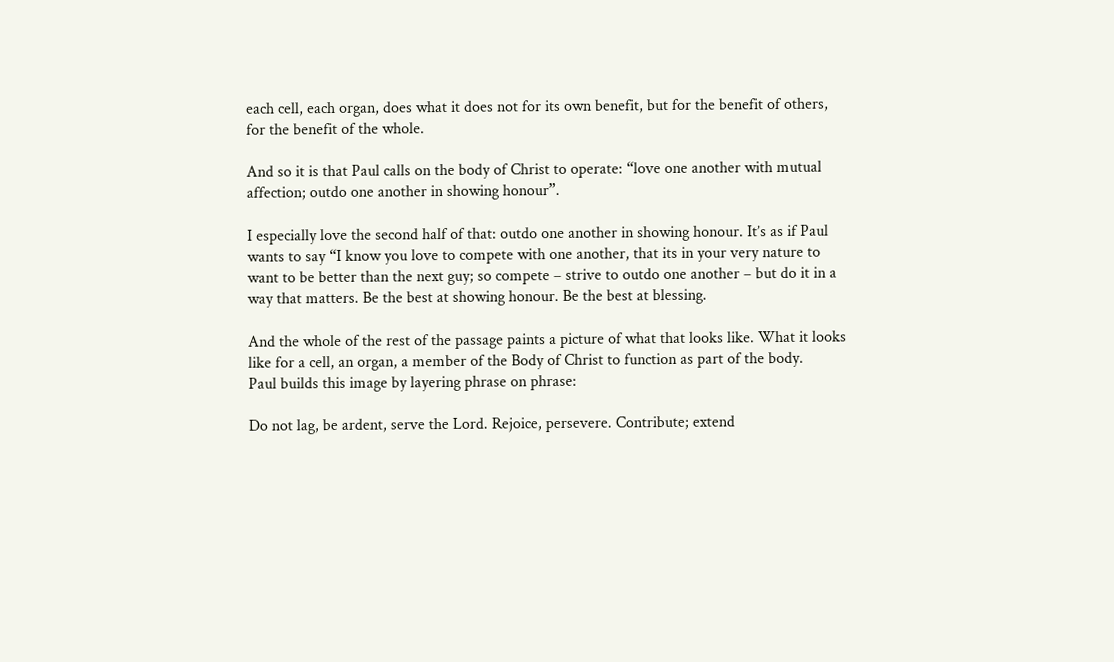each cell, each organ, does what it does not for its own benefit, but for the benefit of others, for the benefit of the whole.

And so it is that Paul calls on the body of Christ to operate: “love one another with mutual affection; outdo one another in showing honour”.

I especially love the second half of that: outdo one another in showing honour. It’s as if Paul wants to say “I know you love to compete with one another, that its in your very nature to want to be better than the next guy; so compete – strive to outdo one another – but do it in a way that matters. Be the best at showing honour. Be the best at blessing.

And the whole of the rest of the passage paints a picture of what that looks like. What it looks like for a cell, an organ, a member of the Body of Christ to function as part of the body.
Paul builds this image by layering phrase on phrase:

Do not lag, be ardent, serve the Lord. Rejoice, persevere. Contribute; extend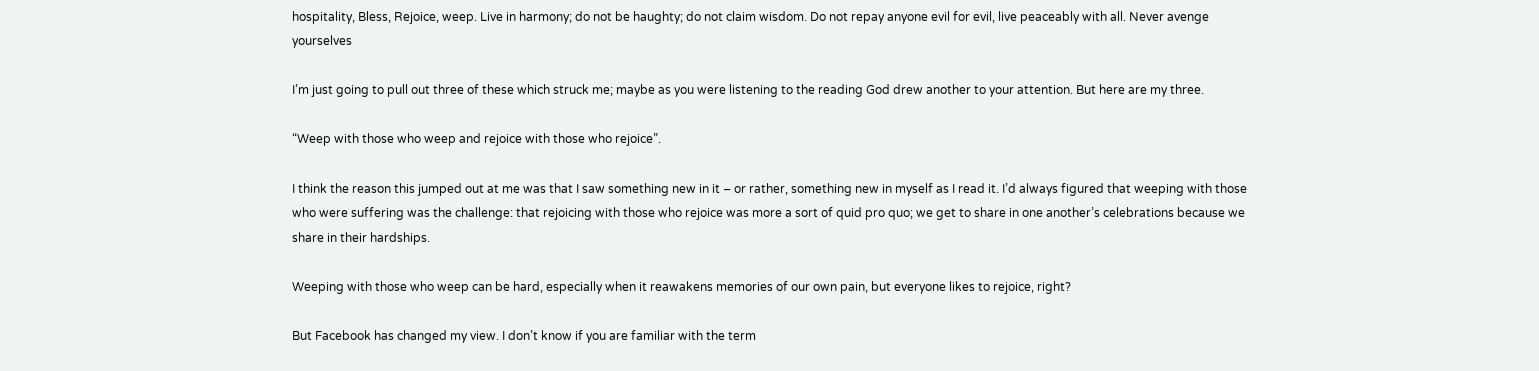hospitality, Bless, Rejoice, weep. Live in harmony; do not be haughty; do not claim wisdom. Do not repay anyone evil for evil, live peaceably with all. Never avenge yourselves

I’m just going to pull out three of these which struck me; maybe as you were listening to the reading God drew another to your attention. But here are my three.

“Weep with those who weep and rejoice with those who rejoice”.

I think the reason this jumped out at me was that I saw something new in it – or rather, something new in myself as I read it. I’d always figured that weeping with those who were suffering was the challenge: that rejoicing with those who rejoice was more a sort of quid pro quo; we get to share in one another’s celebrations because we share in their hardships.

Weeping with those who weep can be hard, especially when it reawakens memories of our own pain, but everyone likes to rejoice, right?

But Facebook has changed my view. I don’t know if you are familiar with the term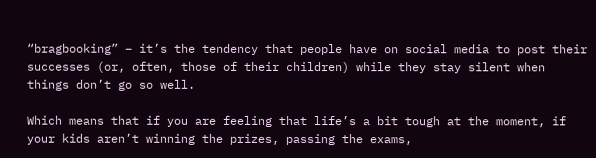“bragbooking” – it’s the tendency that people have on social media to post their successes (or, often, those of their children) while they stay silent when things don’t go so well.

Which means that if you are feeling that life’s a bit tough at the moment, if your kids aren’t winning the prizes, passing the exams,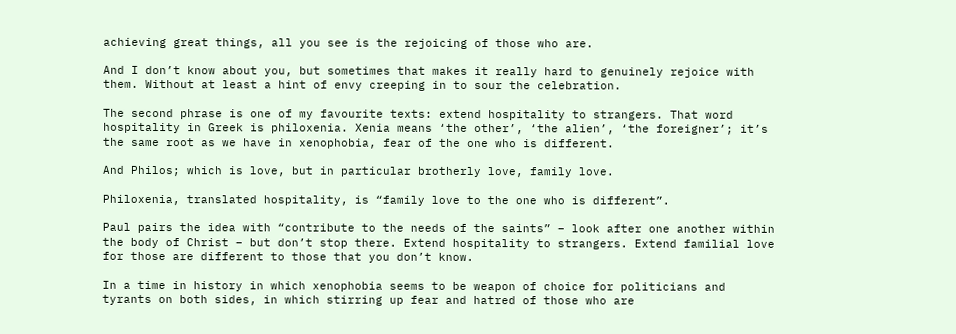achieving great things, all you see is the rejoicing of those who are.

And I don’t know about you, but sometimes that makes it really hard to genuinely rejoice with them. Without at least a hint of envy creeping in to sour the celebration.

The second phrase is one of my favourite texts: extend hospitality to strangers. That word hospitality in Greek is philoxenia. Xenia means ‘the other’, ‘the alien’, ‘the foreigner’; it’s the same root as we have in xenophobia, fear of the one who is different.

And Philos; which is love, but in particular brotherly love, family love.

Philoxenia, translated hospitality, is “family love to the one who is different”.

Paul pairs the idea with “contribute to the needs of the saints” – look after one another within the body of Christ – but don’t stop there. Extend hospitality to strangers. Extend familial love for those are different to those that you don’t know.

In a time in history in which xenophobia seems to be weapon of choice for politicians and tyrants on both sides, in which stirring up fear and hatred of those who are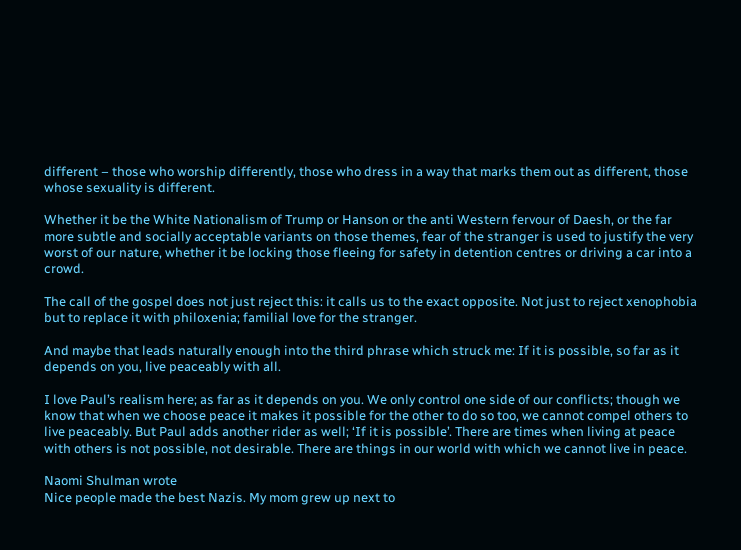different – those who worship differently, those who dress in a way that marks them out as different, those whose sexuality is different.

Whether it be the White Nationalism of Trump or Hanson or the anti Western fervour of Daesh, or the far more subtle and socially acceptable variants on those themes, fear of the stranger is used to justify the very worst of our nature, whether it be locking those fleeing for safety in detention centres or driving a car into a crowd.

The call of the gospel does not just reject this: it calls us to the exact opposite. Not just to reject xenophobia but to replace it with philoxenia; familial love for the stranger.

And maybe that leads naturally enough into the third phrase which struck me: If it is possible, so far as it depends on you, live peaceably with all.

I love Paul’s realism here; as far as it depends on you. We only control one side of our conflicts; though we know that when we choose peace it makes it possible for the other to do so too, we cannot compel others to live peaceably. But Paul adds another rider as well; ‘If it is possible’. There are times when living at peace with others is not possible, not desirable. There are things in our world with which we cannot live in peace.

Naomi Shulman wrote
Nice people made the best Nazis. My mom grew up next to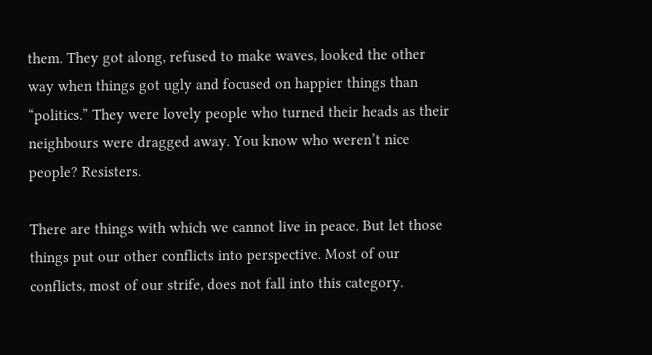them. They got along, refused to make waves, looked the other way when things got ugly and focused on happier things than “politics.” They were lovely people who turned their heads as their neighbours were dragged away. You know who weren’t nice people? Resisters.

There are things with which we cannot live in peace. But let those things put our other conflicts into perspective. Most of our conflicts, most of our strife, does not fall into this category.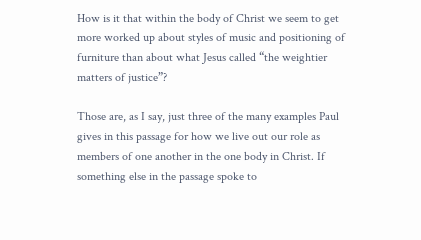How is it that within the body of Christ we seem to get more worked up about styles of music and positioning of furniture than about what Jesus called “the weightier matters of justice”?

Those are, as I say, just three of the many examples Paul gives in this passage for how we live out our role as members of one another in the one body in Christ. If something else in the passage spoke to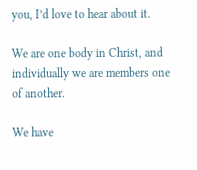you, I’d love to hear about it.

We are one body in Christ, and individually we are members one of another.

We have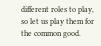different roles to play, so let us play them for the common good.